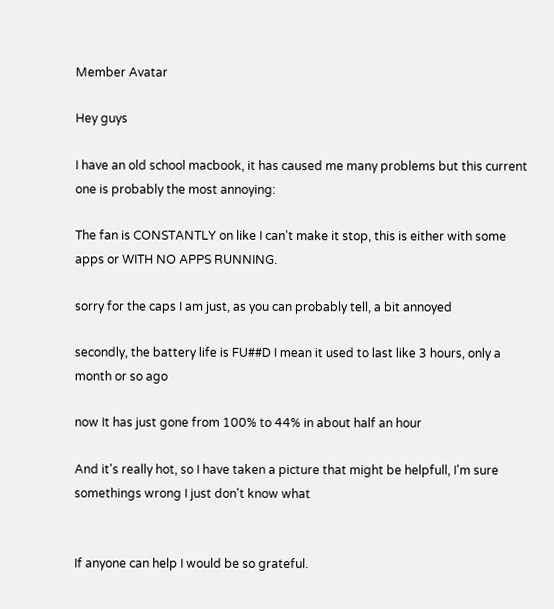Member Avatar

Hey guys

I have an old school macbook, it has caused me many problems but this current one is probably the most annoying:

The fan is CONSTANTLY on like I can't make it stop, this is either with some apps or WITH NO APPS RUNNING.

sorry for the caps I am just, as you can probably tell, a bit annoyed

secondly, the battery life is FU##D I mean it used to last like 3 hours, only a month or so ago

now It has just gone from 100% to 44% in about half an hour

And it's really hot, so I have taken a picture that might be helpfull, I'm sure somethings wrong I just don't know what


If anyone can help I would be so grateful.